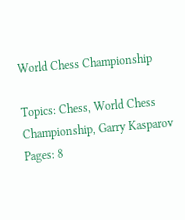World Chess Championship

Topics: Chess, World Chess Championship, Garry Kasparov Pages: 8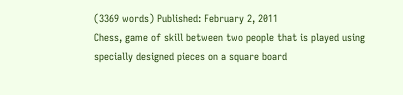(3369 words) Published: February 2, 2011
Chess, game of skill between two people that is played using specially designed pieces on a square board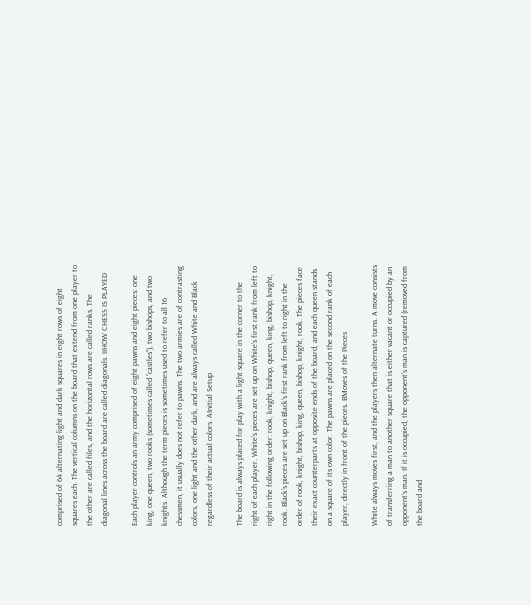comprised of 64 alternating light and dark squares in eight rows of eight squares each. The vertical columns on the board that extend from one player to the other are called files, and the horizontal rows are called ranks. The diagonal lines across the board are called diagonals. IIHOW CHESS IS PLAYED

Each player controls an army comprised of eight pawns and eight pieces: one king, one queen, two rooks (sometimes called “castles”), two bishops, and two knights. Although the term pieces is sometimes used to refer to all 16 chessmen, it usually does not refer to pawns. The two armies are of contrasting colors, one light and the other dark, and are always called White and Black regardless of their actual colors. AInitial Setup

The board is always placed for play with a light square in the corner to the right of each player. White’s pieces are set up on White’s first rank from left to right in the following order: rook, knight, bishop, queen, king, bishop, knight, rook. Black’s pieces are set up on Black’s first rank from left to right in the order of rook, knight, bishop, king, queen, bishop, knight, rook. The pieces face their exact counterparts at opposite ends of the board, and each queen stands on a square of its own color. The pawns are placed on the second rank of each player, directly in front of the pieces. BMoves of the Pieces

White always moves first, and the players then alternate turns. A move consists of transferring a man to another square that is either vacant or occupied by an opponent’s man. If it is occupied, the opponent’s man is captured (removed from the board and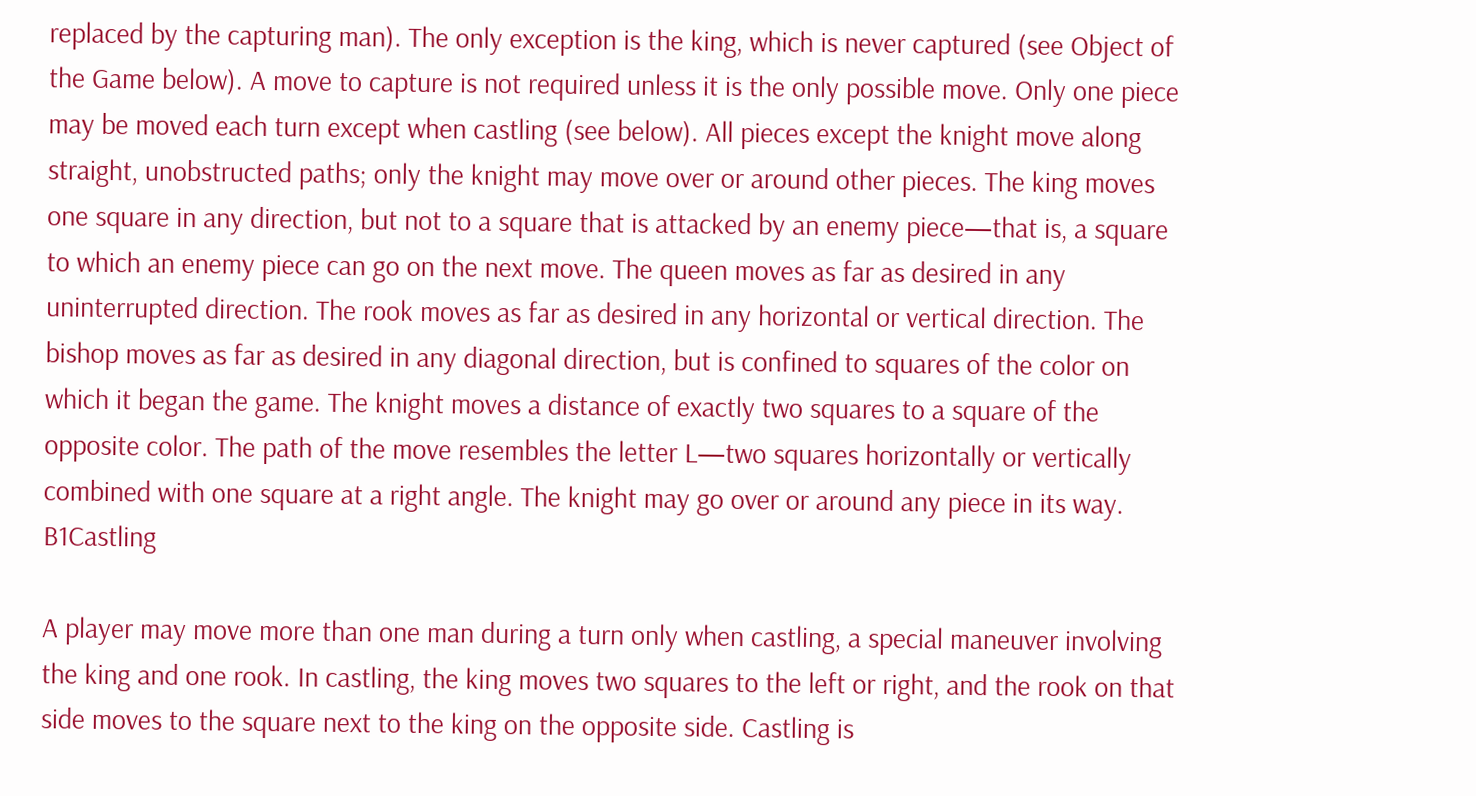replaced by the capturing man). The only exception is the king, which is never captured (see Object of the Game below). A move to capture is not required unless it is the only possible move. Only one piece may be moved each turn except when castling (see below). All pieces except the knight move along straight, unobstructed paths; only the knight may move over or around other pieces. The king moves one square in any direction, but not to a square that is attacked by an enemy piece—that is, a square to which an enemy piece can go on the next move. The queen moves as far as desired in any uninterrupted direction. The rook moves as far as desired in any horizontal or vertical direction. The bishop moves as far as desired in any diagonal direction, but is confined to squares of the color on which it began the game. The knight moves a distance of exactly two squares to a square of the opposite color. The path of the move resembles the letter L—two squares horizontally or vertically combined with one square at a right angle. The knight may go over or around any piece in its way. B1Castling

A player may move more than one man during a turn only when castling, a special maneuver involving the king and one rook. In castling, the king moves two squares to the left or right, and the rook on that side moves to the square next to the king on the opposite side. Castling is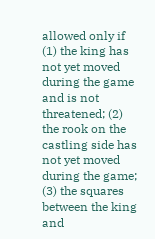allowed only if (1) the king has not yet moved during the game and is not threatened; (2) the rook on the castling side has not yet moved during the game; (3) the squares between the king and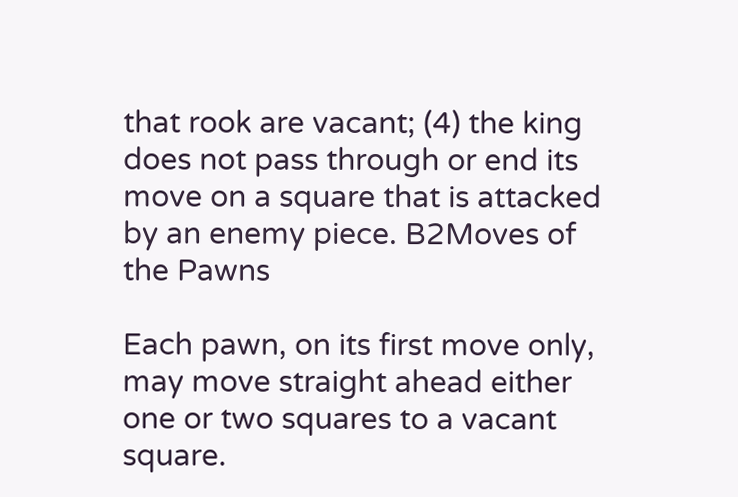that rook are vacant; (4) the king does not pass through or end its move on a square that is attacked by an enemy piece. B2Moves of the Pawns

Each pawn, on its first move only, may move straight ahead either one or two squares to a vacant square.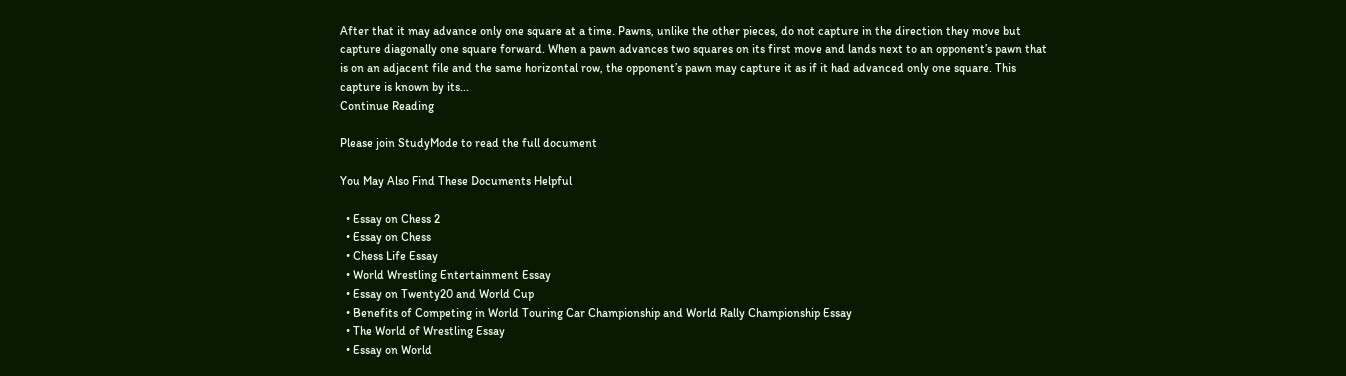After that it may advance only one square at a time. Pawns, unlike the other pieces, do not capture in the direction they move but capture diagonally one square forward. When a pawn advances two squares on its first move and lands next to an opponent’s pawn that is on an adjacent file and the same horizontal row, the opponent’s pawn may capture it as if it had advanced only one square. This capture is known by its...
Continue Reading

Please join StudyMode to read the full document

You May Also Find These Documents Helpful

  • Essay on Chess 2
  • Essay on Chess
  • Chess Life Essay
  • World Wrestling Entertainment Essay
  • Essay on Twenty20 and World Cup
  • Benefits of Competing in World Touring Car Championship and World Rally Championship Essay
  • The World of Wrestling Essay
  • Essay on World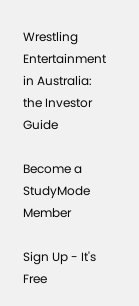Wrestling Entertainment in Australia: the Investor Guide

Become a StudyMode Member

Sign Up - It's Free